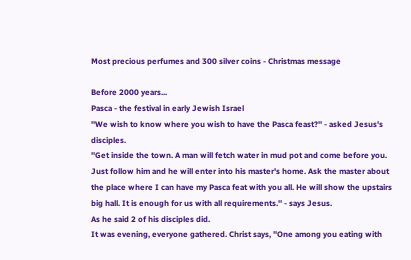Most precious perfumes and 300 silver coins - Christmas message

Before 2000 years...
Pasca - the festival in early Jewish Israel
''We wish to know where you wish to have the Pasca feast?'' - asked Jesus's disciples.
''Get inside the town. A man will fetch water in mud pot and come before you. Just follow him and he will enter into his master's home. Ask the master about the place where I can have my Pasca feat with you all. He will show the upstairs big hall. It is enough for us with all requirements.'' - says Jesus.
As he said 2 of his disciples did.
It was evening, everyone gathered. Christ says, ''One among you eating with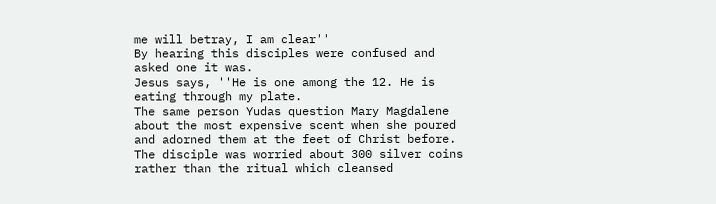me will betray, I am clear''
By hearing this disciples were confused and asked one it was.
Jesus says, ''He is one among the 12. He is eating through my plate.
The same person Yudas question Mary Magdalene about the most expensive scent when she poured and adorned them at the feet of Christ before. The disciple was worried about 300 silver coins rather than the ritual which cleansed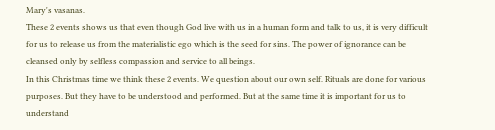Mary's vasanas.
These 2 events shows us that even though God live with us in a human form and talk to us, it is very difficult for us to release us from the materialistic ego which is the seed for sins. The power of ignorance can be cleansed only by selfless compassion and service to all beings.
In this Christmas time we think these 2 events. We question about our own self. Rituals are done for various purposes. But they have to be understood and performed. But at the same time it is important for us to understand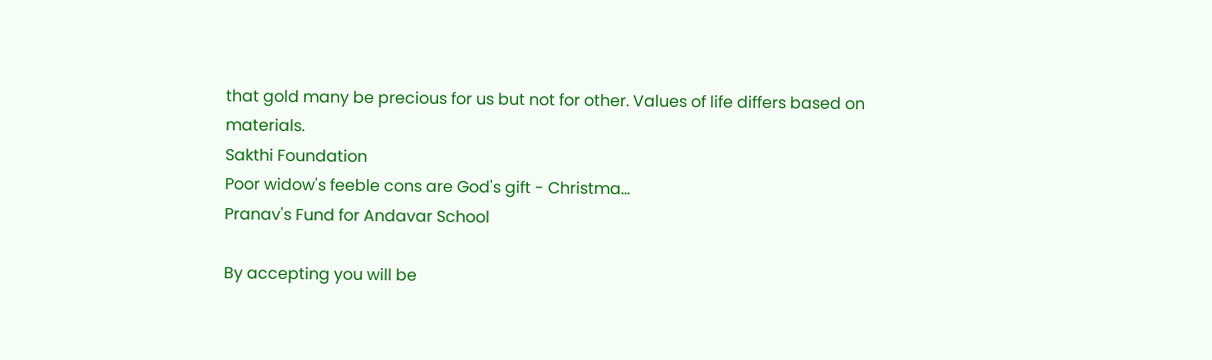that gold many be precious for us but not for other. Values of life differs based on materials.
Sakthi Foundation
Poor widow's feeble cons are God's gift - Christma...
Pranav's Fund for Andavar School

By accepting you will be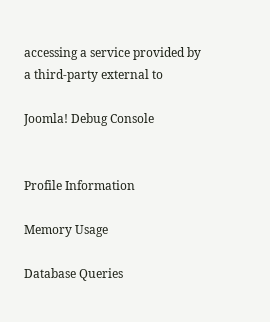accessing a service provided by a third-party external to

Joomla! Debug Console


Profile Information

Memory Usage

Database Queries